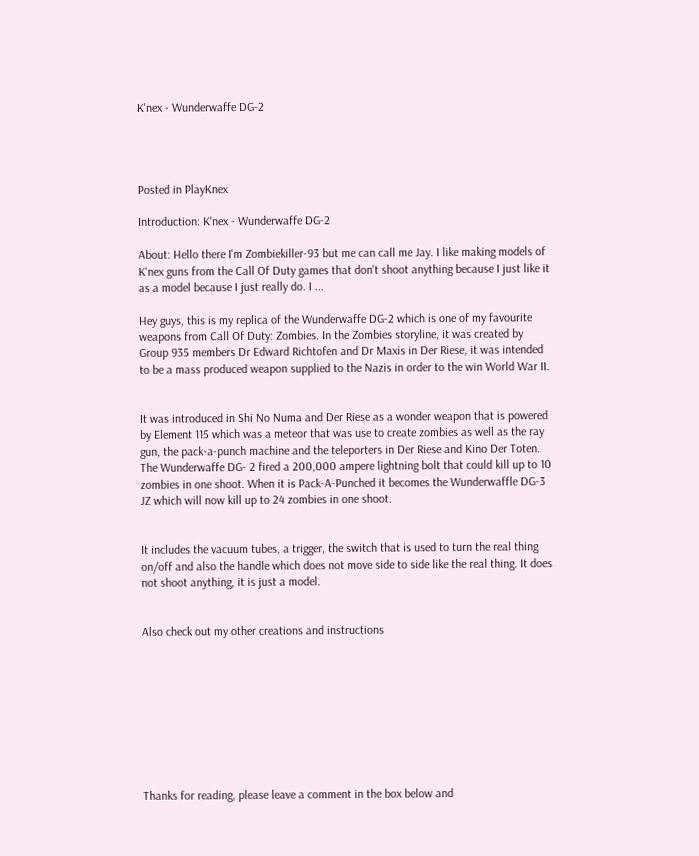K'nex - Wunderwaffe DG-2




Posted in PlayKnex

Introduction: K'nex - Wunderwaffe DG-2

About: Hello there I'm Zombiekiller-93 but me can call me Jay. I like making models of K'nex guns from the Call Of Duty games that don't shoot anything because I just like it as a model because I just really do. I ...

Hey guys, this is my replica of the Wunderwaffe DG-2 which is one of my favourite weapons from Call Of Duty: Zombies. In the Zombies storyline, it was created by Group 935 members Dr Edward Richtofen and Dr Maxis in Der Riese, it was intended to be a mass produced weapon supplied to the Nazis in order to the win World War II.


It was introduced in Shi No Numa and Der Riese as a wonder weapon that is powered by Element 115 which was a meteor that was use to create zombies as well as the ray gun, the pack-a-punch machine and the teleporters in Der Riese and Kino Der Toten. The Wunderwaffe DG- 2 fired a 200,000 ampere lightning bolt that could kill up to 10 zombies in one shoot. When it is Pack-A-Punched it becomes the Wunderwaffle DG-3 JZ which will now kill up to 24 zombies in one shoot.


It includes the vacuum tubes, a trigger, the switch that is used to turn the real thing on/off and also the handle which does not move side to side like the real thing. It does not shoot anything, it is just a model.


Also check out my other creations and instructions









Thanks for reading, please leave a comment in the box below and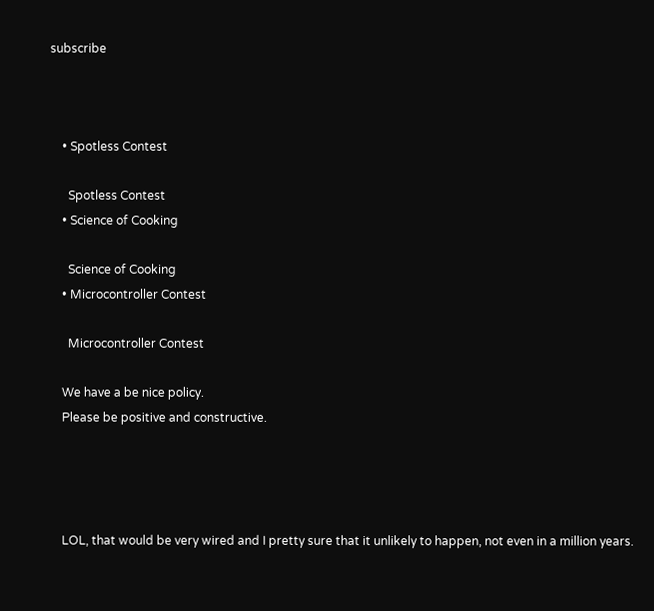subscribe



    • Spotless Contest

      Spotless Contest
    • Science of Cooking

      Science of Cooking
    • Microcontroller Contest

      Microcontroller Contest

    We have a be nice policy.
    Please be positive and constructive.




    LOL, that would be very wired and I pretty sure that it unlikely to happen, not even in a million years.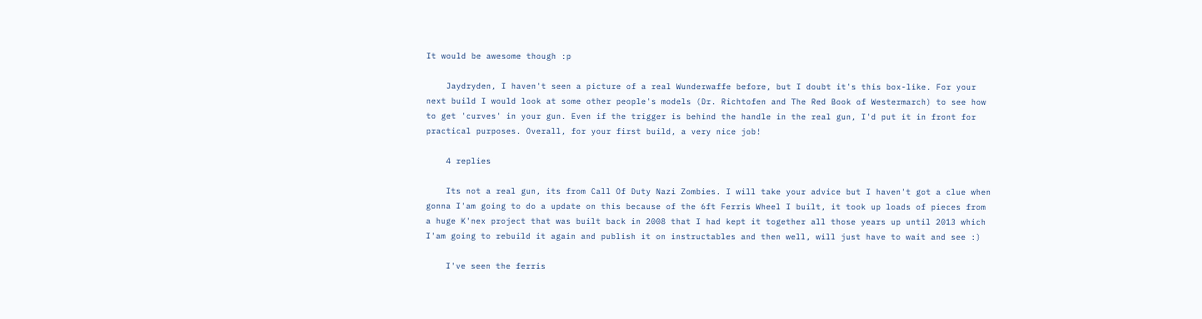It would be awesome though :p

    Jaydryden, I haven't seen a picture of a real Wunderwaffe before, but I doubt it's this box-like. For your next build I would look at some other people's models (Dr. Richtofen and The Red Book of Westermarch) to see how to get 'curves' in your gun. Even if the trigger is behind the handle in the real gun, I'd put it in front for practical purposes. Overall, for your first build, a very nice job!

    4 replies

    Its not a real gun, its from Call Of Duty Nazi Zombies. I will take your advice but I haven't got a clue when gonna I'am going to do a update on this because of the 6ft Ferris Wheel I built, it took up loads of pieces from a huge K'nex project that was built back in 2008 that I had kept it together all those years up until 2013 which I'am going to rebuild it again and publish it on instructables and then well, will just have to wait and see :)

    I've seen the ferris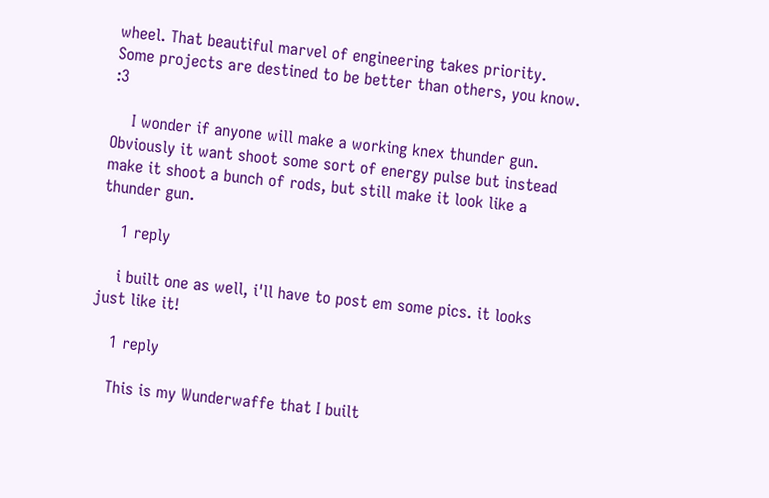wheel. That beautiful marvel of engineering takes priority. Some projects are destined to be better than others, you know. :3

    I wonder if anyone will make a working knex thunder gun. Obviously it want shoot some sort of energy pulse but instead make it shoot a bunch of rods, but still make it look like a thunder gun.

    1 reply

    i built one as well, i'll have to post em some pics. it looks just like it!

    1 reply

    This is my Wunderwaffe that I built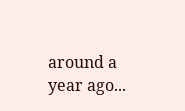around a year ago...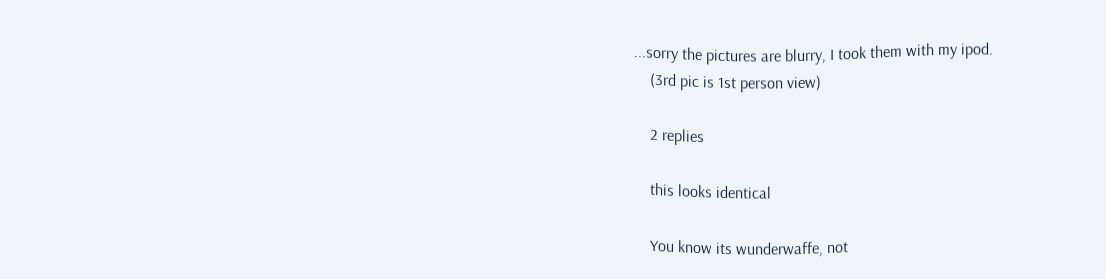...sorry the pictures are blurry, I took them with my ipod.
    (3rd pic is 1st person view)

    2 replies

    this looks identical

    You know its wunderwaffe, not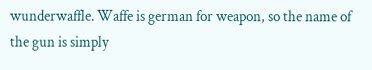wunderwaffle. Waffe is german for weapon, so the name of the gun is simply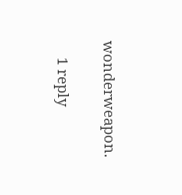wonderweapon.

    1 reply